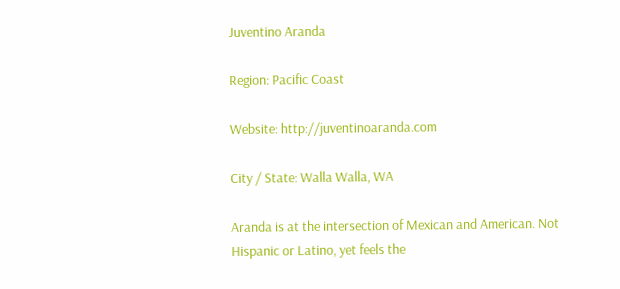Juventino Aranda

Region: Pacific Coast

Website: http://juventinoaranda.com

City / State: Walla Walla, WA

Aranda is at the intersection of Mexican and American. Not Hispanic or Latino, yet feels the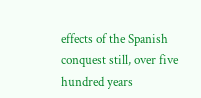effects of the Spanish conquest still, over five hundred years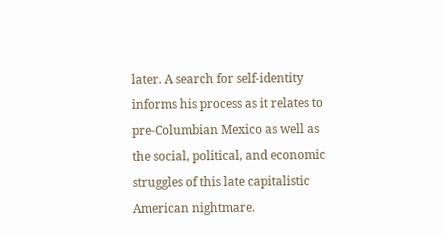later. A search for self-identity informs his process as it relates to pre-Columbian Mexico as well as the social, political, and economic struggles of this late capitalistic American nightmare.